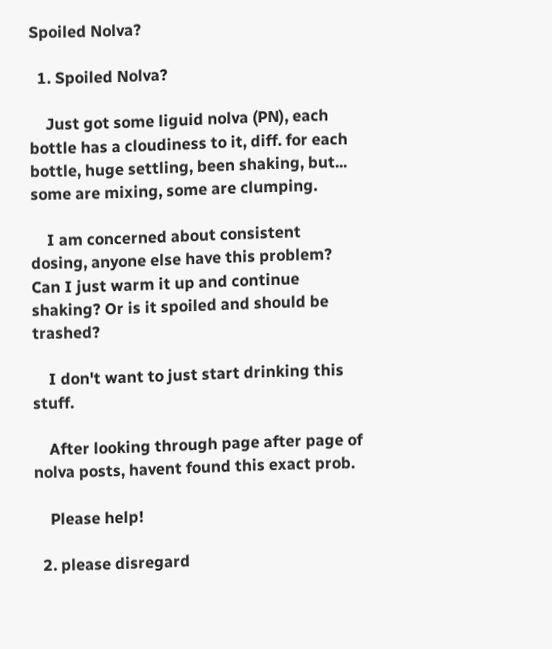Spoiled Nolva?

  1. Spoiled Nolva?

    Just got some liguid nolva (PN), each bottle has a cloudiness to it, diff. for each bottle, huge settling, been shaking, but... some are mixing, some are clumping.

    I am concerned about consistent dosing, anyone else have this problem? Can I just warm it up and continue shaking? Or is it spoiled and should be trashed?

    I don't want to just start drinking this stuff.

    After looking through page after page of nolva posts, havent found this exact prob.

    Please help!

  2. please disregard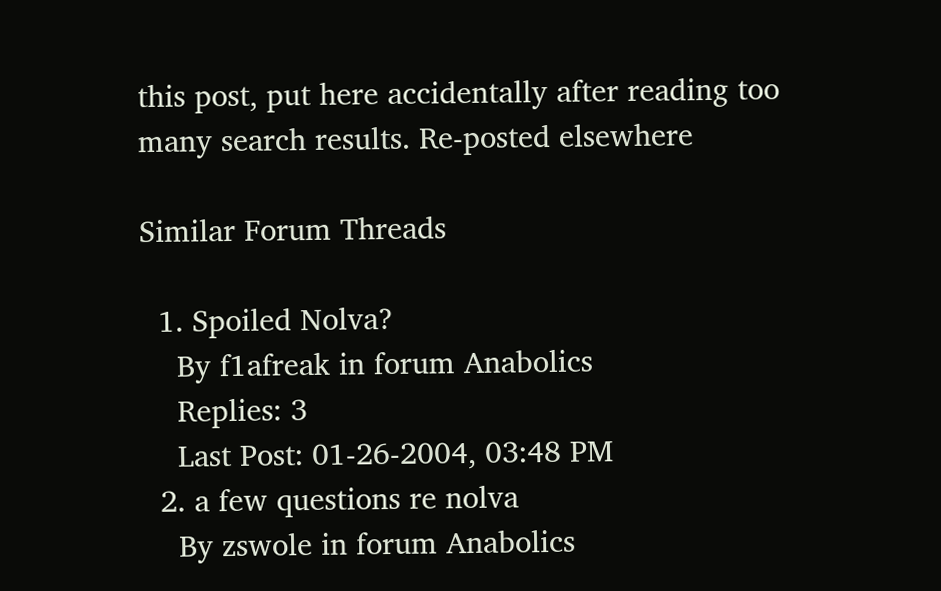this post, put here accidentally after reading too many search results. Re-posted elsewhere

Similar Forum Threads

  1. Spoiled Nolva?
    By f1afreak in forum Anabolics
    Replies: 3
    Last Post: 01-26-2004, 03:48 PM
  2. a few questions re nolva
    By zswole in forum Anabolics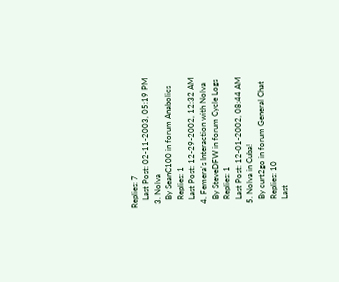Replies: 7
    Last Post: 02-11-2003, 05:19 PM
  3. Nolva
    By SeanC100 in forum Anabolics
    Replies: 1
    Last Post: 12-29-2002, 12:32 AM
  4. Femera's Interaction with Nolva
    By SteveDFW in forum Cycle Logs
    Replies: 1
    Last Post: 12-01-2002, 08:44 AM
  5. Nolva in Cuba!
    By curt2go in forum General Chat
    Replies: 10
    Last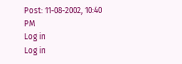Post: 11-08-2002, 10:40 PM
Log in
Log in